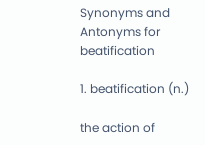Synonyms and Antonyms for beatification

1. beatification (n.)

the action of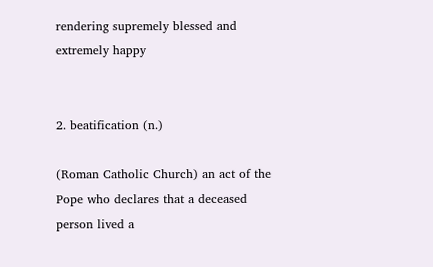rendering supremely blessed and extremely happy


2. beatification (n.)

(Roman Catholic Church) an act of the Pope who declares that a deceased person lived a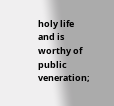holy life and is worthy of public veneration;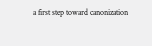a first step toward canonization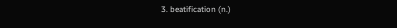3. beatification (n.)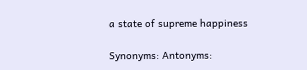a state of supreme happiness

Synonyms: Antonyms: